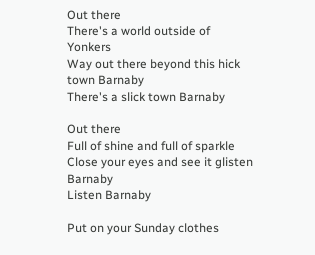Out there
There's a world outside of Yonkers
Way out there beyond this hick town Barnaby
There's a slick town Barnaby

Out there
Full of shine and full of sparkle
Close your eyes and see it glisten Barnaby
Listen Barnaby

Put on your Sunday clothes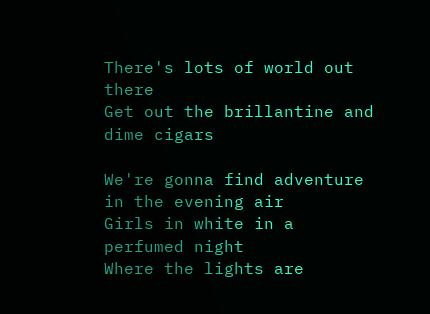There's lots of world out there
Get out the brillantine and dime cigars

We're gonna find adventure in the evening air
Girls in white in a perfumed night
Where the lights are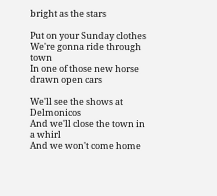bright as the stars

Put on your Sunday clothes
We're gonna ride through town
In one of those new horse drawn open cars

We'll see the shows at Delmonicos
And we'll close the town in a whirl
And we won't come home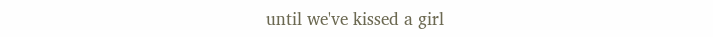until we've kissed a girl